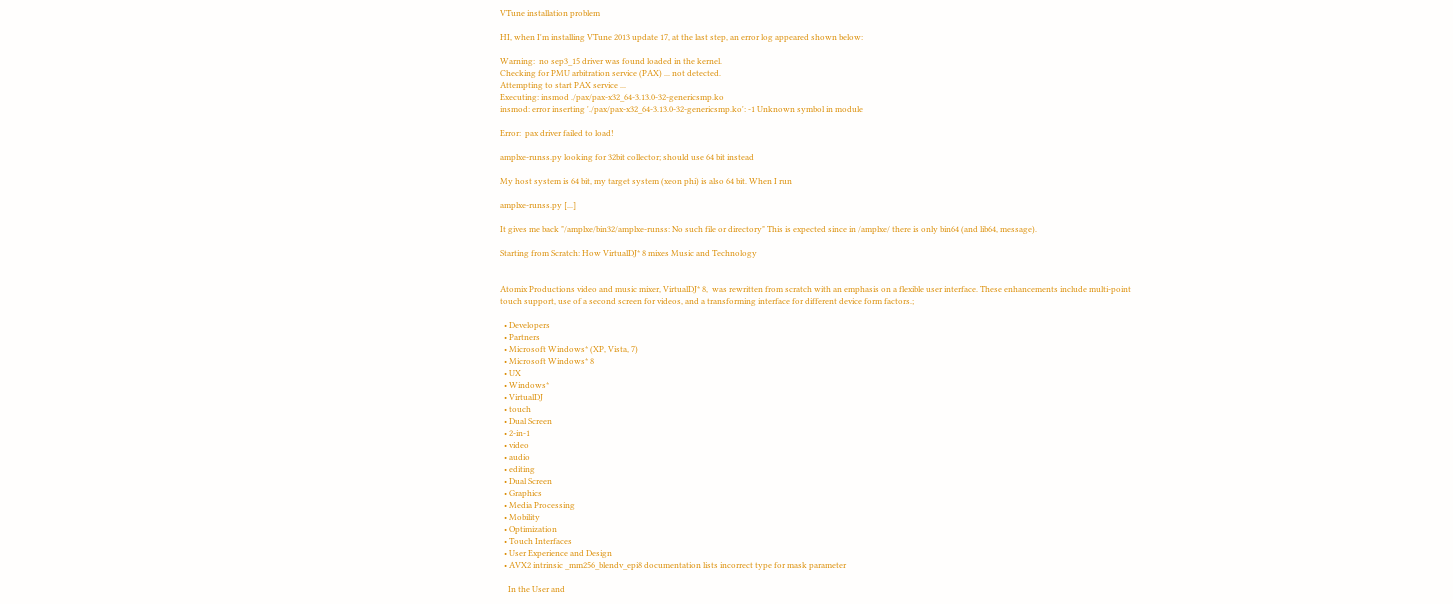VTune installation problem

HI, when I'm installing VTune 2013 update 17, at the last step, an error log appeared shown below:

Warning:  no sep3_15 driver was found loaded in the kernel.
Checking for PMU arbitration service (PAX) ... not detected.
Attempting to start PAX service ...
Executing: insmod ./pax/pax-x32_64-3.13.0-32-genericsmp.ko
insmod: error inserting './pax/pax-x32_64-3.13.0-32-genericsmp.ko': -1 Unknown symbol in module

Error:  pax driver failed to load!

amplxe-runss.py looking for 32bit collector; should use 64 bit instead

My host system is 64 bit, my target system (xeon phi) is also 64 bit. When I run

amplxe-runss.py [...]

It gives me back "/amplxe/bin32/amplxe-runss: No such file or directory" This is expected since in /amplxe/ there is only bin64 (and lib64, message).

Starting from Scratch: How VirtualDJ* 8 mixes Music and Technology


Atomix Productions video and music mixer, VirtualDJ* 8,  was rewritten from scratch with an emphasis on a flexible user interface. These enhancements include multi-point touch support, use of a second screen for videos, and a transforming interface for different device form factors.;

  • Developers
  • Partners
  • Microsoft Windows* (XP, Vista, 7)
  • Microsoft Windows* 8
  • UX
  • Windows*
  • VirtualDJ
  • touch
  • Dual Screen
  • 2-in-1
  • video
  • audio
  • editing
  • Dual Screen
  • Graphics
  • Media Processing
  • Mobility
  • Optimization
  • Touch Interfaces
  • User Experience and Design
  • AVX2 intrinsic _mm256_blendv_epi8 documentation lists incorrect type for mask parameter

    In the User and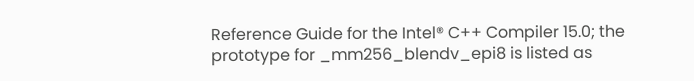Reference Guide for the Intel® C++ Compiler 15.0; the prototype for _mm256_blendv_epi8 is listed as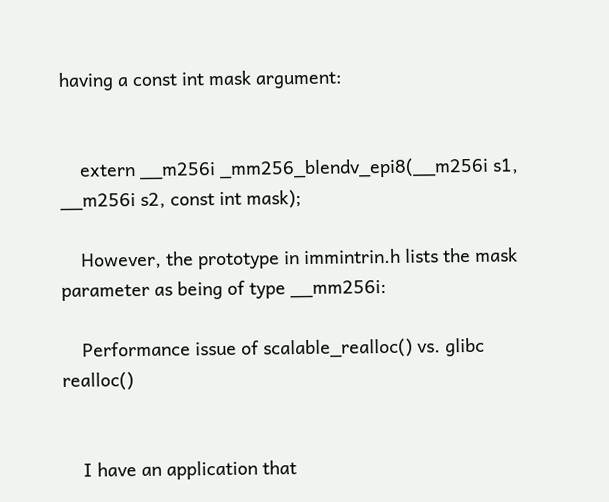having a const int mask argument:


    extern __m256i _mm256_blendv_epi8(__m256i s1, __m256i s2, const int mask);

    However, the prototype in immintrin.h lists the mask parameter as being of type __mm256i:

    Performance issue of scalable_realloc() vs. glibc realloc()


    I have an application that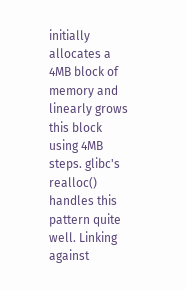initially allocates a 4MB block of memory and linearly grows this block using 4MB steps. glibc's realloc() handles this pattern quite well. Linking against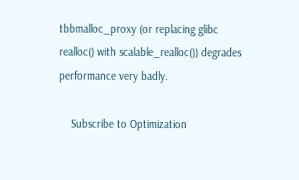tbbmalloc_proxy (or replacing glibc realloc() with scalable_realloc()) degrades performance very badly.

    Subscribe to Optimization